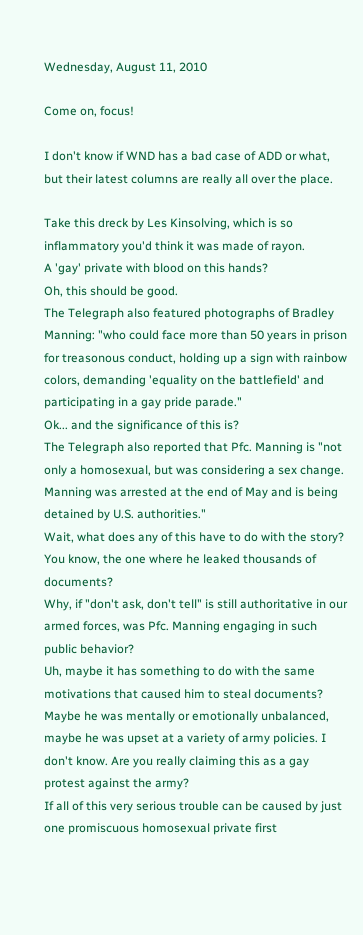Wednesday, August 11, 2010

Come on, focus!

I don't know if WND has a bad case of ADD or what, but their latest columns are really all over the place.

Take this dreck by Les Kinsolving, which is so inflammatory you'd think it was made of rayon.
A 'gay' private with blood on this hands?
Oh, this should be good.
The Telegraph also featured photographs of Bradley Manning: "who could face more than 50 years in prison for treasonous conduct, holding up a sign with rainbow colors, demanding 'equality on the battlefield' and participating in a gay pride parade."
Ok... and the significance of this is?
The Telegraph also reported that Pfc. Manning is "not only a homosexual, but was considering a sex change. Manning was arrested at the end of May and is being detained by U.S. authorities."
Wait, what does any of this have to do with the story? You know, the one where he leaked thousands of documents?
Why, if "don't ask, don't tell" is still authoritative in our armed forces, was Pfc. Manning engaging in such public behavior?
Uh, maybe it has something to do with the same motivations that caused him to steal documents? Maybe he was mentally or emotionally unbalanced, maybe he was upset at a variety of army policies. I don't know. Are you really claiming this as a gay protest against the army?
If all of this very serious trouble can be caused by just one promiscuous homosexual private first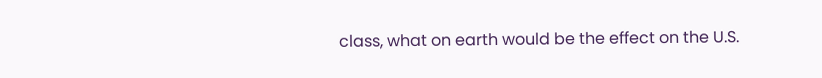class, what on earth would be the effect on the U.S.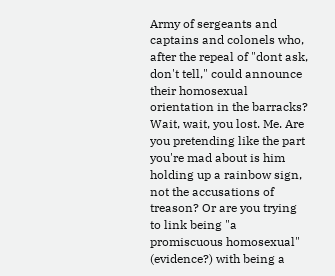Army of sergeants and captains and colonels who, after the repeal of "dont ask, don't tell," could announce their homosexual orientation in the barracks?
Wait, wait, you lost. Me. Are you pretending like the part you're mad about is him holding up a rainbow sign, not the accusations of treason? Or are you trying to link being "a promiscuous homosexual" (evidence?) with being a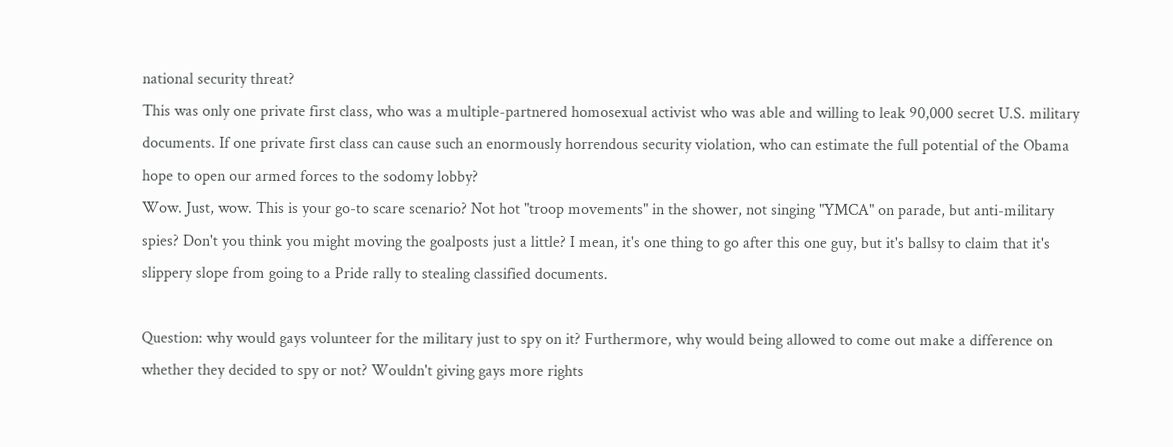national security threat?
This was only one private first class, who was a multiple-partnered homosexual activist who was able and willing to leak 90,000 secret U.S. military documents. If one private first class can cause such an enormously horrendous security violation, who can estimate the full potential of the Obama hope to open our armed forces to the sodomy lobby?
Wow. Just, wow. This is your go-to scare scenario? Not hot "troop movements" in the shower, not singing "YMCA" on parade, but anti-military spies? Don't you think you might moving the goalposts just a little? I mean, it's one thing to go after this one guy, but it's ballsy to claim that it's slippery slope from going to a Pride rally to stealing classified documents.

Question: why would gays volunteer for the military just to spy on it? Furthermore, why would being allowed to come out make a difference on whether they decided to spy or not? Wouldn't giving gays more rights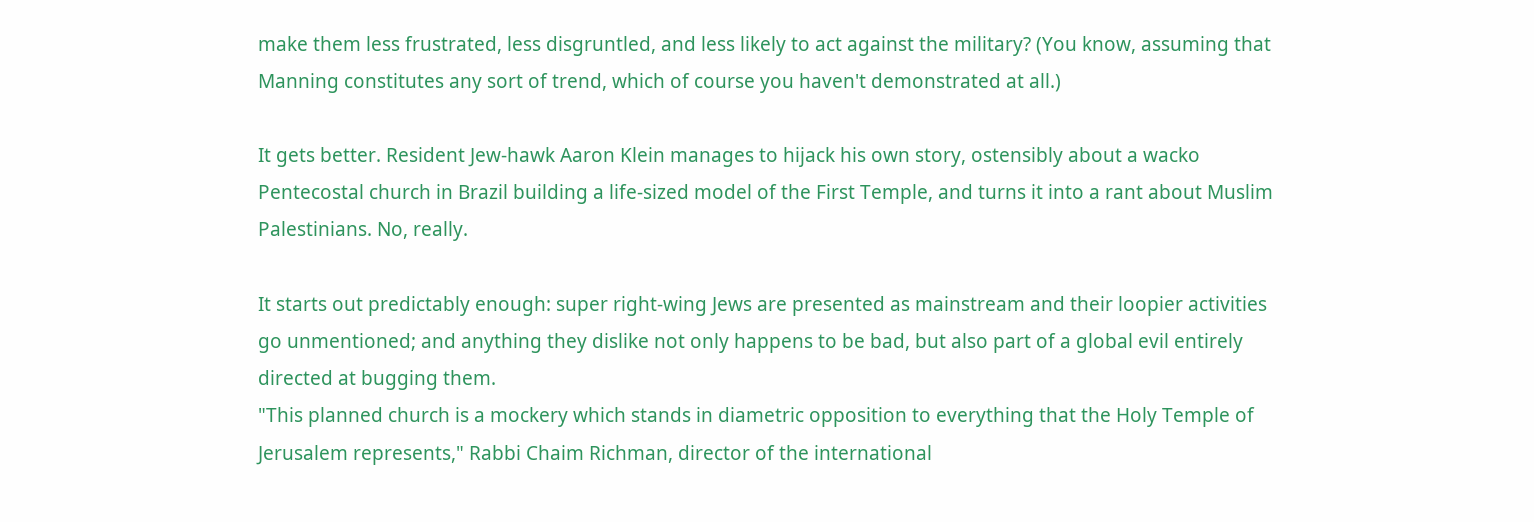make them less frustrated, less disgruntled, and less likely to act against the military? (You know, assuming that Manning constitutes any sort of trend, which of course you haven't demonstrated at all.)

It gets better. Resident Jew-hawk Aaron Klein manages to hijack his own story, ostensibly about a wacko Pentecostal church in Brazil building a life-sized model of the First Temple, and turns it into a rant about Muslim Palestinians. No, really.

It starts out predictably enough: super right-wing Jews are presented as mainstream and their loopier activities go unmentioned; and anything they dislike not only happens to be bad, but also part of a global evil entirely directed at bugging them.
"This planned church is a mockery which stands in diametric opposition to everything that the Holy Temple of Jerusalem represents," Rabbi Chaim Richman, director of the international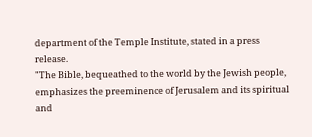department of the Temple Institute, stated in a press release.
"The Bible, bequeathed to the world by the Jewish people, emphasizes the preeminence of Jerusalem and its spiritual and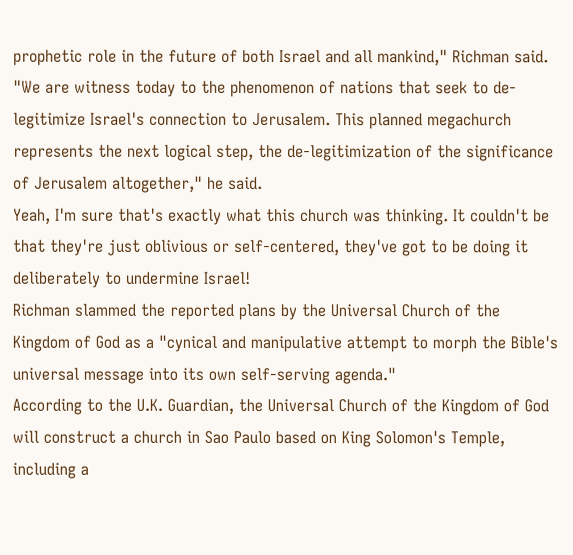prophetic role in the future of both Israel and all mankind," Richman said.
"We are witness today to the phenomenon of nations that seek to de-legitimize Israel's connection to Jerusalem. This planned megachurch represents the next logical step, the de-legitimization of the significance of Jerusalem altogether," he said.
Yeah, I'm sure that's exactly what this church was thinking. It couldn't be that they're just oblivious or self-centered, they've got to be doing it deliberately to undermine Israel!
Richman slammed the reported plans by the Universal Church of the Kingdom of God as a "cynical and manipulative attempt to morph the Bible's universal message into its own self-serving agenda."
According to the U.K. Guardian, the Universal Church of the Kingdom of God will construct a church in Sao Paulo based on King Solomon's Temple, including a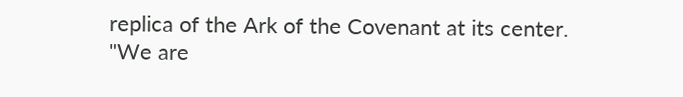replica of the Ark of the Covenant at its center.
"We are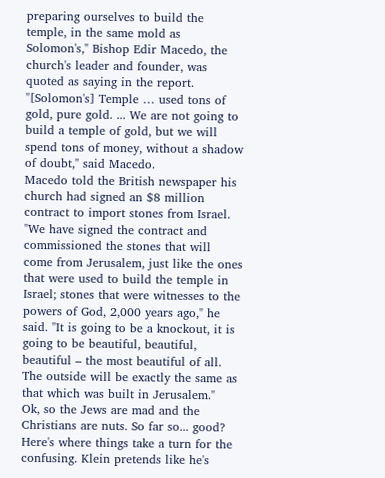preparing ourselves to build the temple, in the same mold as Solomon's," Bishop Edir Macedo, the church's leader and founder, was quoted as saying in the report.
"[Solomon's] Temple … used tons of gold, pure gold. ... We are not going to build a temple of gold, but we will spend tons of money, without a shadow of doubt," said Macedo.
Macedo told the British newspaper his church had signed an $8 million contract to import stones from Israel.
"We have signed the contract and commissioned the stones that will come from Jerusalem, just like the ones that were used to build the temple in Israel; stones that were witnesses to the powers of God, 2,000 years ago," he said. "It is going to be a knockout, it is going to be beautiful, beautiful, beautiful – the most beautiful of all. The outside will be exactly the same as that which was built in Jerusalem."
Ok, so the Jews are mad and the Christians are nuts. So far so... good? Here's where things take a turn for the confusing. Klein pretends like he's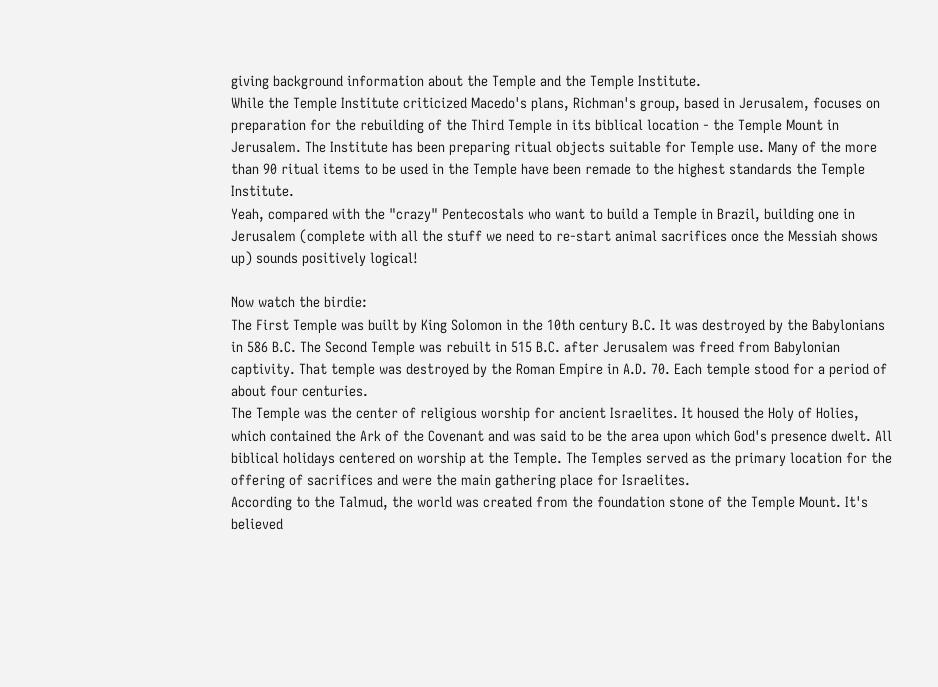giving background information about the Temple and the Temple Institute.
While the Temple Institute criticized Macedo's plans, Richman's group, based in Jerusalem, focuses on preparation for the rebuilding of the Third Temple in its biblical location - the Temple Mount in Jerusalem. The Institute has been preparing ritual objects suitable for Temple use. Many of the more than 90 ritual items to be used in the Temple have been remade to the highest standards the Temple Institute.
Yeah, compared with the "crazy" Pentecostals who want to build a Temple in Brazil, building one in Jerusalem (complete with all the stuff we need to re-start animal sacrifices once the Messiah shows up) sounds positively logical!

Now watch the birdie:
The First Temple was built by King Solomon in the 10th century B.C. It was destroyed by the Babylonians in 586 B.C. The Second Temple was rebuilt in 515 B.C. after Jerusalem was freed from Babylonian captivity. That temple was destroyed by the Roman Empire in A.D. 70. Each temple stood for a period of about four centuries.
The Temple was the center of religious worship for ancient Israelites. It housed the Holy of Holies, which contained the Ark of the Covenant and was said to be the area upon which God's presence dwelt. All biblical holidays centered on worship at the Temple. The Temples served as the primary location for the offering of sacrifices and were the main gathering place for Israelites.
According to the Talmud, the world was created from the foundation stone of the Temple Mount. It's believed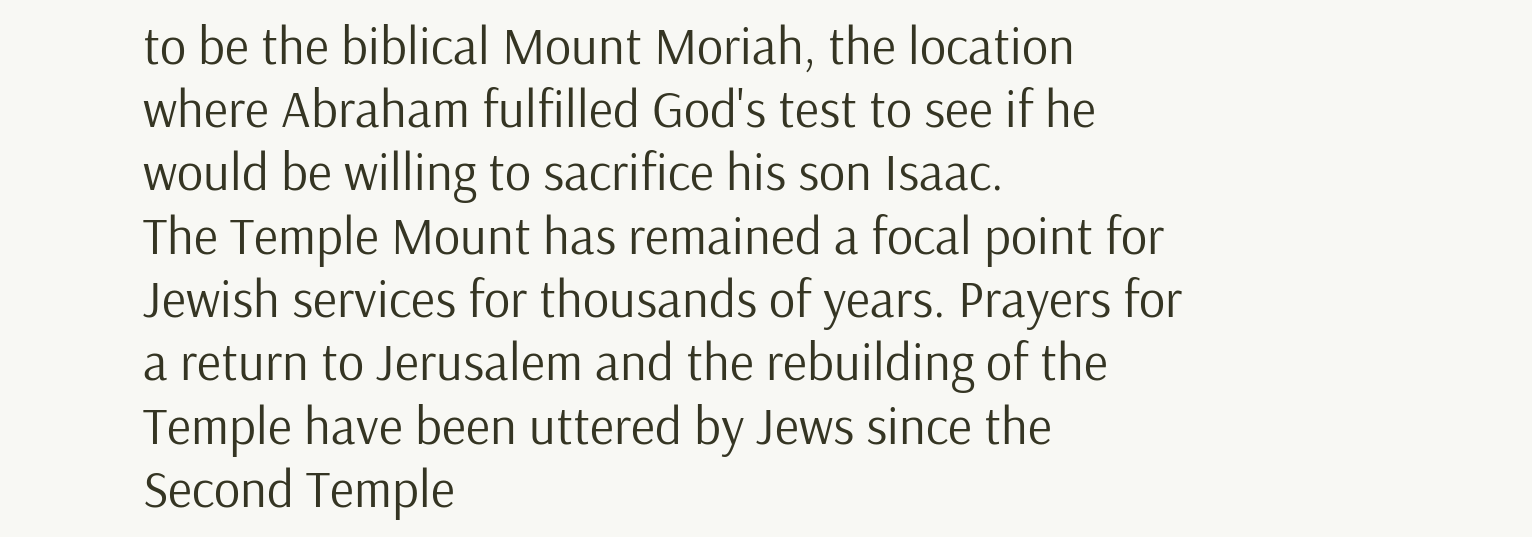to be the biblical Mount Moriah, the location where Abraham fulfilled God's test to see if he would be willing to sacrifice his son Isaac.
The Temple Mount has remained a focal point for Jewish services for thousands of years. Prayers for a return to Jerusalem and the rebuilding of the Temple have been uttered by Jews since the Second Temple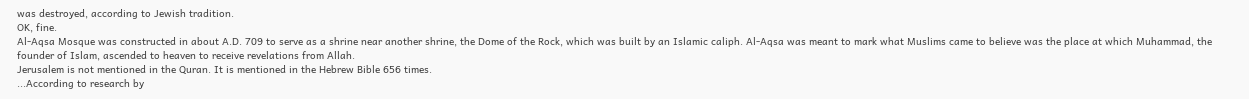was destroyed, according to Jewish tradition.
OK, fine.
Al-Aqsa Mosque was constructed in about A.D. 709 to serve as a shrine near another shrine, the Dome of the Rock, which was built by an Islamic caliph. Al-Aqsa was meant to mark what Muslims came to believe was the place at which Muhammad, the founder of Islam, ascended to heaven to receive revelations from Allah.
Jerusalem is not mentioned in the Quran. It is mentioned in the Hebrew Bible 656 times.
...According to research by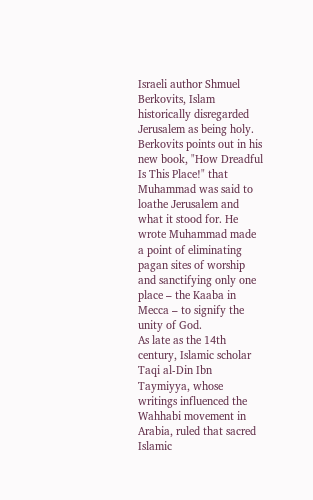Israeli author Shmuel Berkovits, Islam historically disregarded Jerusalem as being holy. Berkovits points out in his new book, "How Dreadful Is This Place!" that Muhammad was said to loathe Jerusalem and what it stood for. He wrote Muhammad made a point of eliminating pagan sites of worship and sanctifying only one place – the Kaaba in Mecca – to signify the unity of God.
As late as the 14th century, Islamic scholar Taqi al-Din Ibn Taymiyya, whose writings influenced the Wahhabi movement in Arabia, ruled that sacred Islamic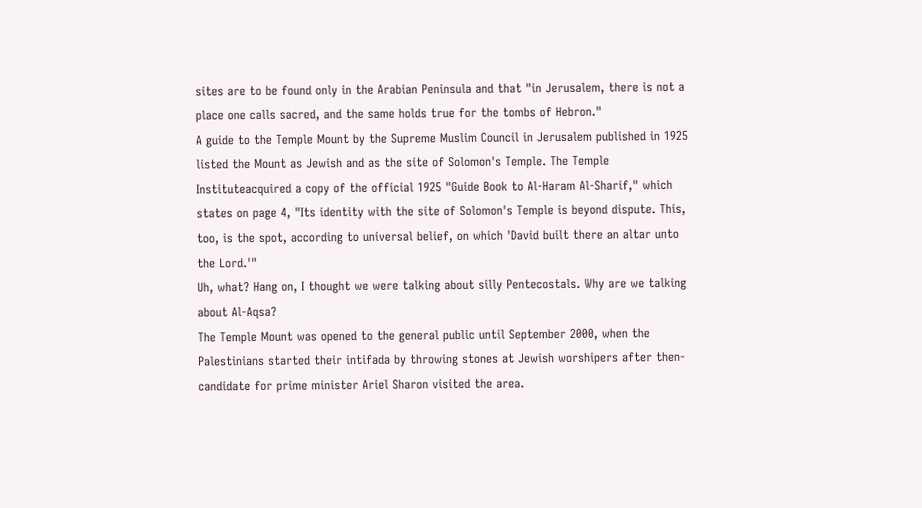sites are to be found only in the Arabian Peninsula and that "in Jerusalem, there is not a place one calls sacred, and the same holds true for the tombs of Hebron."
A guide to the Temple Mount by the Supreme Muslim Council in Jerusalem published in 1925 listed the Mount as Jewish and as the site of Solomon's Temple. The Temple Instituteacquired a copy of the official 1925 "Guide Book to Al-Haram Al-Sharif," which states on page 4, "Its identity with the site of Solomon's Temple is beyond dispute. This, too, is the spot, according to universal belief, on which 'David built there an altar unto the Lord.'"
Uh, what? Hang on, I thought we were talking about silly Pentecostals. Why are we talking about Al-Aqsa?
The Temple Mount was opened to the general public until September 2000, when the Palestinians started their intifada by throwing stones at Jewish worshipers after then-candidate for prime minister Ariel Sharon visited the area.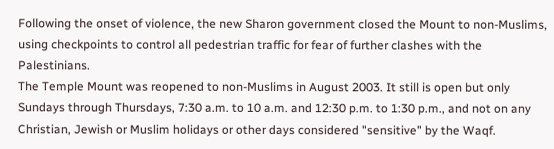Following the onset of violence, the new Sharon government closed the Mount to non-Muslims, using checkpoints to control all pedestrian traffic for fear of further clashes with the Palestinians.
The Temple Mount was reopened to non-Muslims in August 2003. It still is open but only Sundays through Thursdays, 7:30 a.m. to 10 a.m. and 12:30 p.m. to 1:30 p.m., and not on any Christian, Jewish or Muslim holidays or other days considered "sensitive" by the Waqf.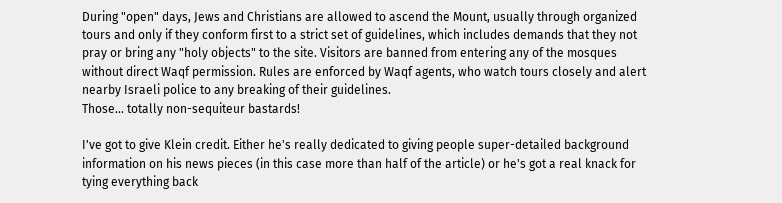During "open" days, Jews and Christians are allowed to ascend the Mount, usually through organized tours and only if they conform first to a strict set of guidelines, which includes demands that they not pray or bring any "holy objects" to the site. Visitors are banned from entering any of the mosques without direct Waqf permission. Rules are enforced by Waqf agents, who watch tours closely and alert nearby Israeli police to any breaking of their guidelines.
Those... totally non-sequiteur bastards!

I've got to give Klein credit. Either he's really dedicated to giving people super-detailed background information on his news pieces (in this case more than half of the article) or he's got a real knack for tying everything back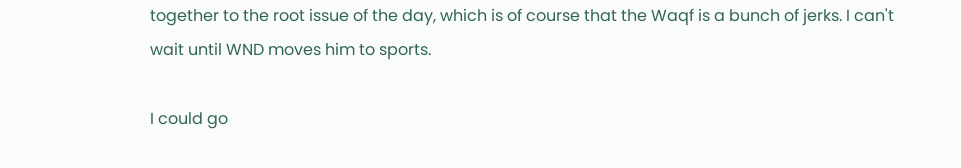together to the root issue of the day, which is of course that the Waqf is a bunch of jerks. I can't wait until WND moves him to sports.

I could go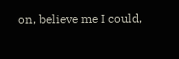on, believe me I could,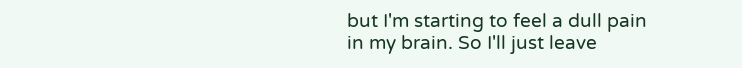but I'm starting to feel a dull pain in my brain. So I'll just leave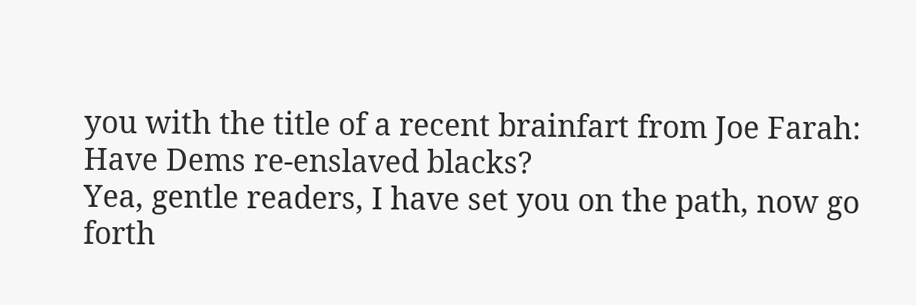you with the title of a recent brainfart from Joe Farah:
Have Dems re-enslaved blacks?
Yea, gentle readers, I have set you on the path, now go forth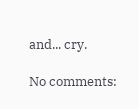and... cry.

No comments: